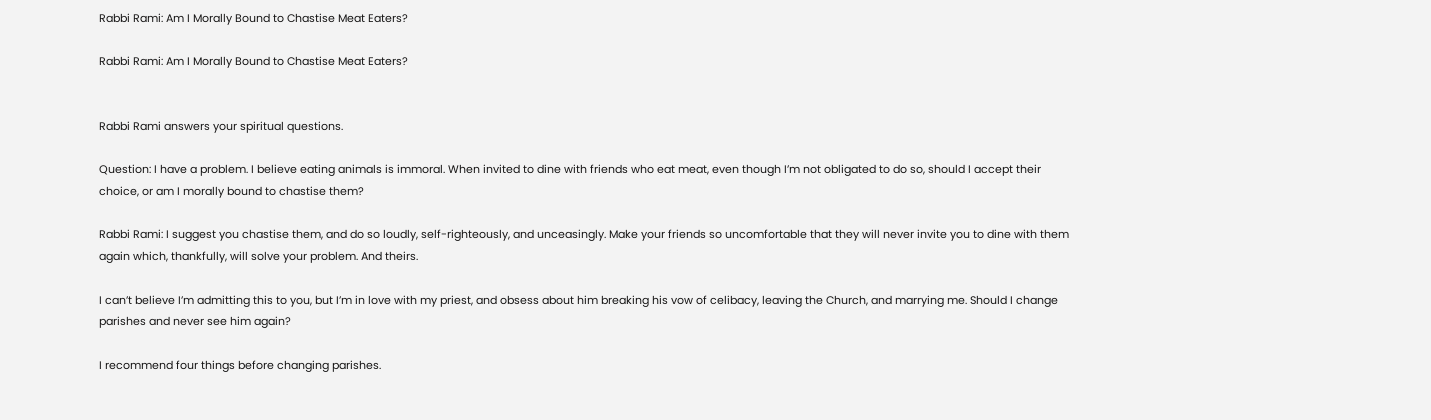Rabbi Rami: Am I Morally Bound to Chastise Meat Eaters?

Rabbi Rami: Am I Morally Bound to Chastise Meat Eaters?


Rabbi Rami answers your spiritual questions.

Question: I have a problem. I believe eating animals is immoral. When invited to dine with friends who eat meat, even though I’m not obligated to do so, should I accept their choice, or am I morally bound to chastise them?

Rabbi Rami: I suggest you chastise them, and do so loudly, self-righteously, and unceasingly. Make your friends so uncomfortable that they will never invite you to dine with them again which, thankfully, will solve your problem. And theirs.

I can’t believe I’m admitting this to you, but I’m in love with my priest, and obsess about him breaking his vow of celibacy, leaving the Church, and marrying me. Should I change parishes and never see him again?

I recommend four things before changing parishes.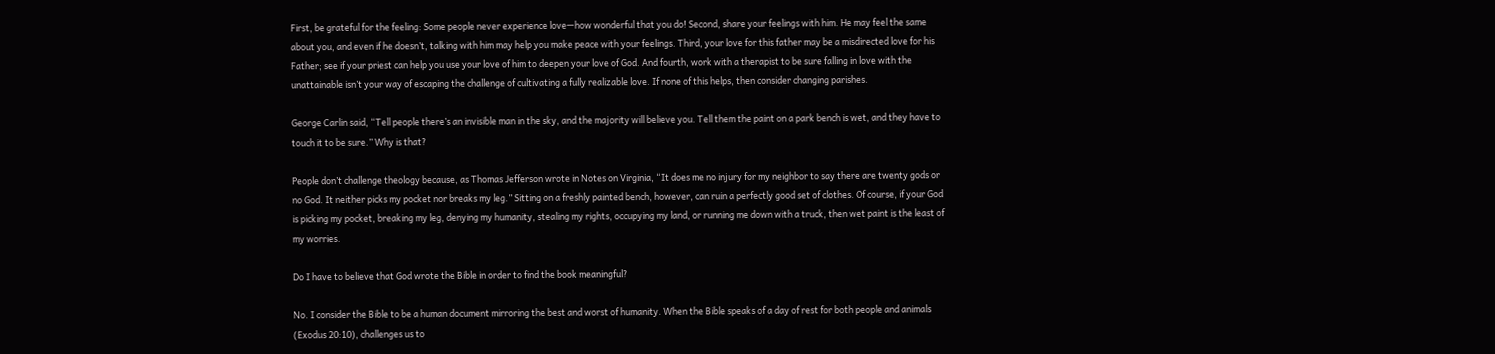First, be grateful for the feeling: Some people never experience love—how wonderful that you do! Second, share your feelings with him. He may feel the same about you, and even if he doesn’t, talking with him may help you make peace with your feelings. Third, your love for this father may be a misdirected love for his Father; see if your priest can help you use your love of him to deepen your love of God. And fourth, work with a therapist to be sure falling in love with the unattainable isn’t your way of escaping the challenge of cultivating a fully realizable love. If none of this helps, then consider changing parishes.

George Carlin said, “Tell people there’s an invisible man in the sky, and the majority will believe you. Tell them the paint on a park bench is wet, and they have to touch it to be sure.” Why is that?

People don’t challenge theology because, as Thomas Jefferson wrote in Notes on Virginia, “It does me no injury for my neighbor to say there are twenty gods or no God. It neither picks my pocket nor breaks my leg.” Sitting on a freshly painted bench, however, can ruin a perfectly good set of clothes. Of course, if your God is picking my pocket, breaking my leg, denying my humanity, stealing my rights, occupying my land, or running me down with a truck, then wet paint is the least of my worries.

Do I have to believe that God wrote the Bible in order to find the book meaningful?

No. I consider the Bible to be a human document mirroring the best and worst of humanity. When the Bible speaks of a day of rest for both people and animals (Exodus 20:10), challenges us to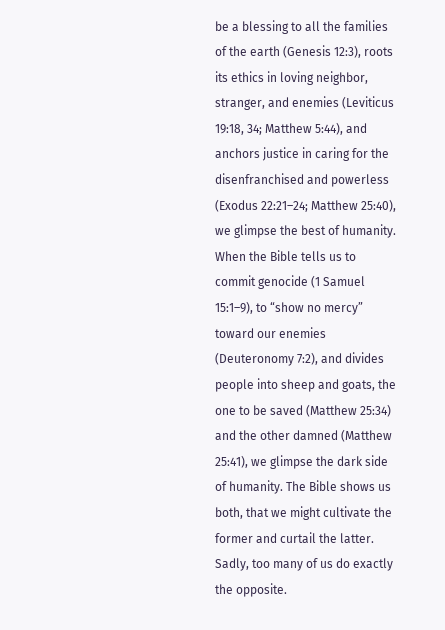be a blessing to all the families of the earth (Genesis 12:3), roots its ethics in loving neighbor, stranger, and enemies (Leviticus 19:18, 34; Matthew 5:44), and anchors justice in caring for the disenfranchised and powerless (Exodus 22:21–24; Matthew 25:40), we glimpse the best of humanity. When the Bible tells us to commit genocide (1 Samuel 15:1–9), to “show no mercy” toward our enemies (Deuteronomy 7:2), and divides people into sheep and goats, the one to be saved (Matthew 25:34) and the other damned (Matthew 25:41), we glimpse the dark side of humanity. The Bible shows us both, that we might cultivate the former and curtail the latter. Sadly, too many of us do exactly the opposite.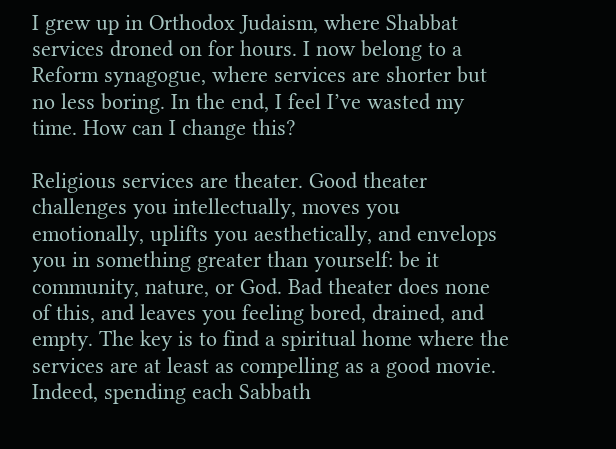I grew up in Orthodox Judaism, where Shabbat services droned on for hours. I now belong to a Reform synagogue, where services are shorter but no less boring. In the end, I feel I’ve wasted my time. How can I change this?

Religious services are theater. Good theater challenges you intellectually, moves you emotionally, uplifts you aesthetically, and envelops you in something greater than yourself: be it community, nature, or God. Bad theater does none of this, and leaves you feeling bored, drained, and empty. The key is to find a spiritual home where the services are at least as compelling as a good movie. Indeed, spending each Sabbath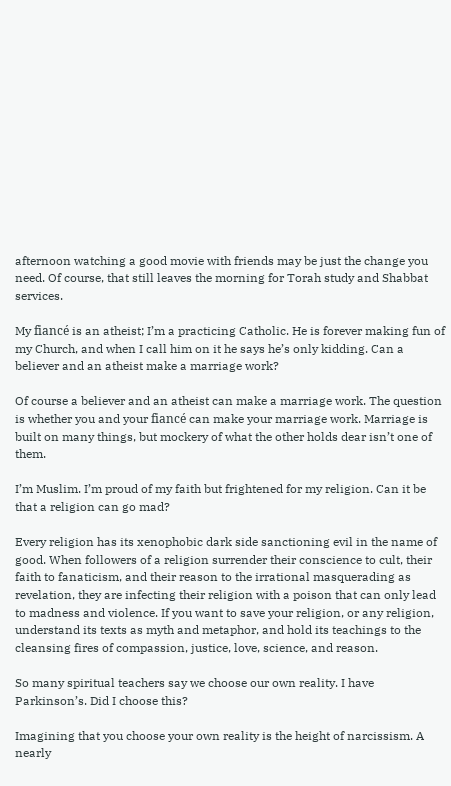afternoon watching a good movie with friends may be just the change you need. Of course, that still leaves the morning for Torah study and Shabbat services.

My fiancé is an atheist; I’m a practicing Catholic. He is forever making fun of my Church, and when I call him on it he says he’s only kidding. Can a believer and an atheist make a marriage work?

Of course a believer and an atheist can make a marriage work. The question is whether you and your fiancé can make your marriage work. Marriage is built on many things, but mockery of what the other holds dear isn’t one of them.

I’m Muslim. I’m proud of my faith but frightened for my religion. Can it be that a religion can go mad?

Every religion has its xenophobic dark side sanctioning evil in the name of good. When followers of a religion surrender their conscience to cult, their faith to fanaticism, and their reason to the irrational masquerading as revelation, they are infecting their religion with a poison that can only lead to madness and violence. If you want to save your religion, or any religion, understand its texts as myth and metaphor, and hold its teachings to the cleansing fires of compassion, justice, love, science, and reason.

So many spiritual teachers say we choose our own reality. I have Parkinson’s. Did I choose this?

Imagining that you choose your own reality is the height of narcissism. A nearly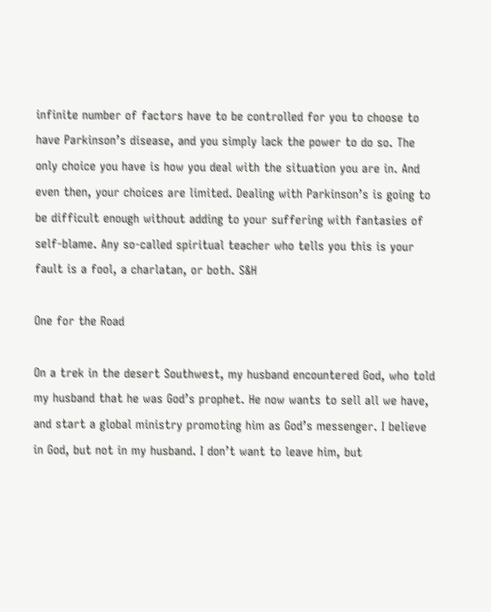infinite number of factors have to be controlled for you to choose to have Parkinson’s disease, and you simply lack the power to do so. The only choice you have is how you deal with the situation you are in. And even then, your choices are limited. Dealing with Parkinson’s is going to be difficult enough without adding to your suffering with fantasies of self-blame. Any so-called spiritual teacher who tells you this is your fault is a fool, a charlatan, or both. S&H

One for the Road

On a trek in the desert Southwest, my husband encountered God, who told my husband that he was God’s prophet. He now wants to sell all we have, and start a global ministry promoting him as God’s messenger. I believe in God, but not in my husband. I don’t want to leave him, but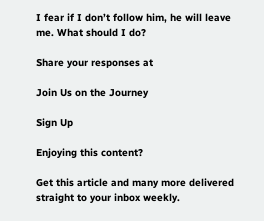I fear if I don’t follow him, he will leave me. What should I do?

Share your responses at

Join Us on the Journey

Sign Up

Enjoying this content?

Get this article and many more delivered straight to your inbox weekly.